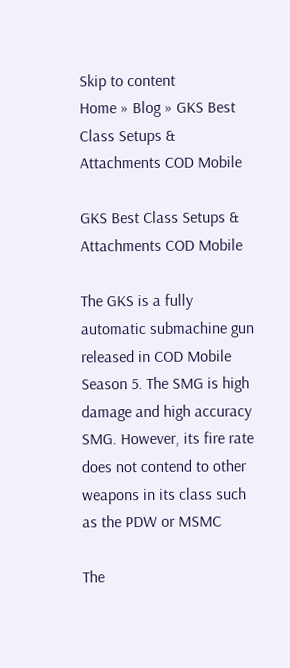Skip to content
Home » Blog » GKS Best Class Setups & Attachments COD Mobile

GKS Best Class Setups & Attachments COD Mobile

The GKS is a fully automatic submachine gun released in COD Mobile Season 5. The SMG is high damage and high accuracy SMG. However, its fire rate does not contend to other weapons in its class such as the PDW or MSMC

The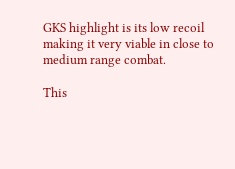GKS highlight is its low recoil making it very viable in close to medium range combat.

This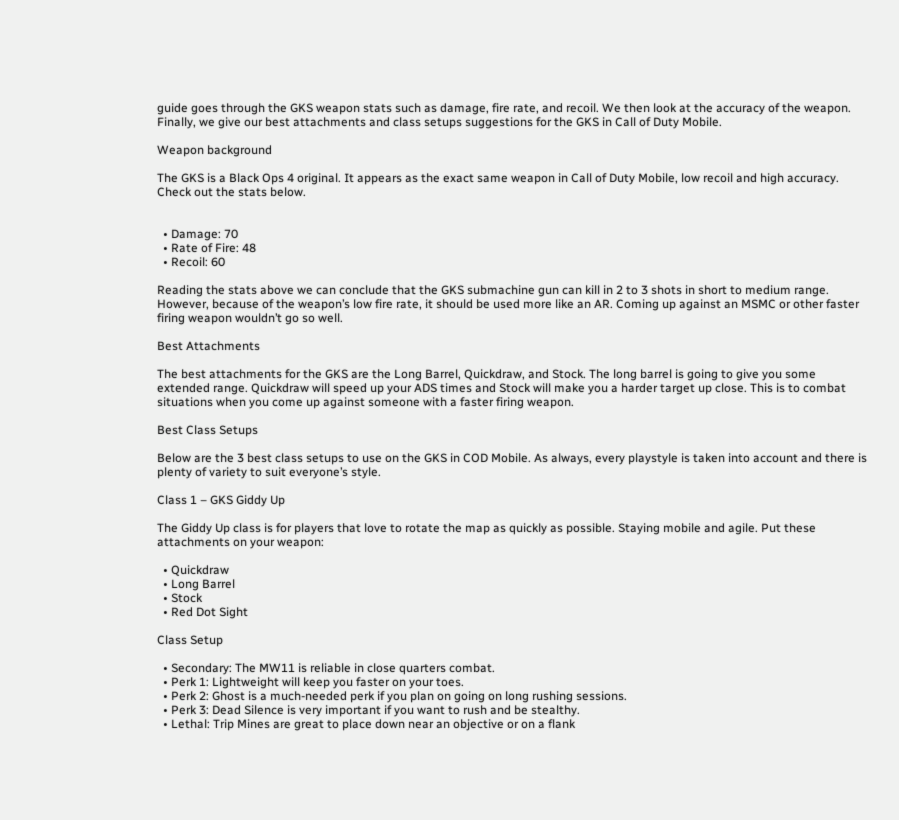guide goes through the GKS weapon stats such as damage, fire rate, and recoil. We then look at the accuracy of the weapon. Finally, we give our best attachments and class setups suggestions for the GKS in Call of Duty Mobile.

Weapon background

The GKS is a Black Ops 4 original. It appears as the exact same weapon in Call of Duty Mobile, low recoil and high accuracy. Check out the stats below.


  • Damage: 70
  • Rate of Fire: 48
  • Recoil: 60

Reading the stats above we can conclude that the GKS submachine gun can kill in 2 to 3 shots in short to medium range. However, because of the weapon’s low fire rate, it should be used more like an AR. Coming up against an MSMC or other faster firing weapon wouldn’t go so well.

Best Attachments

The best attachments for the GKS are the Long Barrel, Quickdraw, and Stock. The long barrel is going to give you some extended range. Quickdraw will speed up your ADS times and Stock will make you a harder target up close. This is to combat situations when you come up against someone with a faster firing weapon.

Best Class Setups

Below are the 3 best class setups to use on the GKS in COD Mobile. As always, every playstyle is taken into account and there is plenty of variety to suit everyone’s style.

Class 1 – GKS Giddy Up

The Giddy Up class is for players that love to rotate the map as quickly as possible. Staying mobile and agile. Put these attachments on your weapon:

  • Quickdraw
  • Long Barrel
  • Stock
  • Red Dot Sight

Class Setup

  • Secondary: The MW11 is reliable in close quarters combat.
  • Perk 1: Lightweight will keep you faster on your toes.
  • Perk 2: Ghost is a much-needed perk if you plan on going on long rushing sessions.
  • Perk 3: Dead Silence is very important if you want to rush and be stealthy.
  • Lethal: Trip Mines are great to place down near an objective or on a flank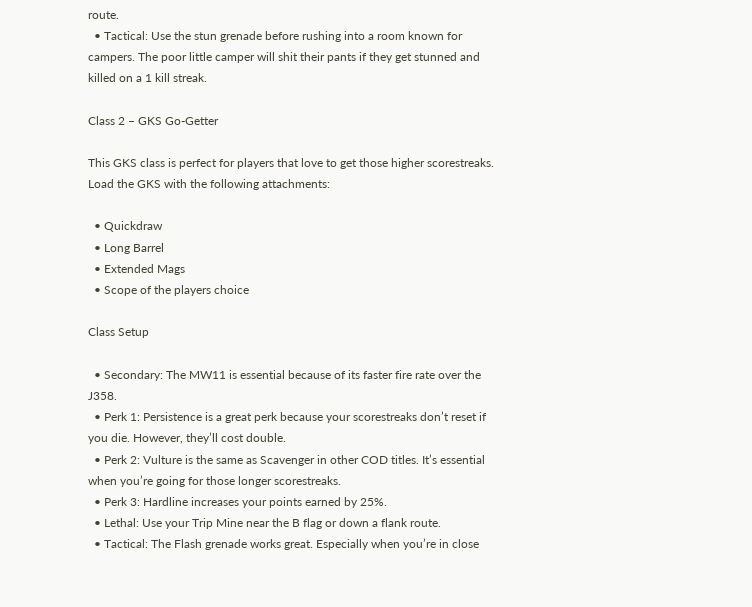route.
  • Tactical: Use the stun grenade before rushing into a room known for campers. The poor little camper will shit their pants if they get stunned and killed on a 1 kill streak.

Class 2 – GKS Go-Getter

This GKS class is perfect for players that love to get those higher scorestreaks. Load the GKS with the following attachments:

  • Quickdraw
  • Long Barrel
  • Extended Mags
  • Scope of the players choice

Class Setup

  • Secondary: The MW11 is essential because of its faster fire rate over the J358.
  • Perk 1: Persistence is a great perk because your scorestreaks don’t reset if you die. However, they’ll cost double.
  • Perk 2: Vulture is the same as Scavenger in other COD titles. It’s essential when you’re going for those longer scorestreaks.
  • Perk 3: Hardline increases your points earned by 25%.
  • Lethal: Use your Trip Mine near the B flag or down a flank route.
  • Tactical: The Flash grenade works great. Especially when you’re in close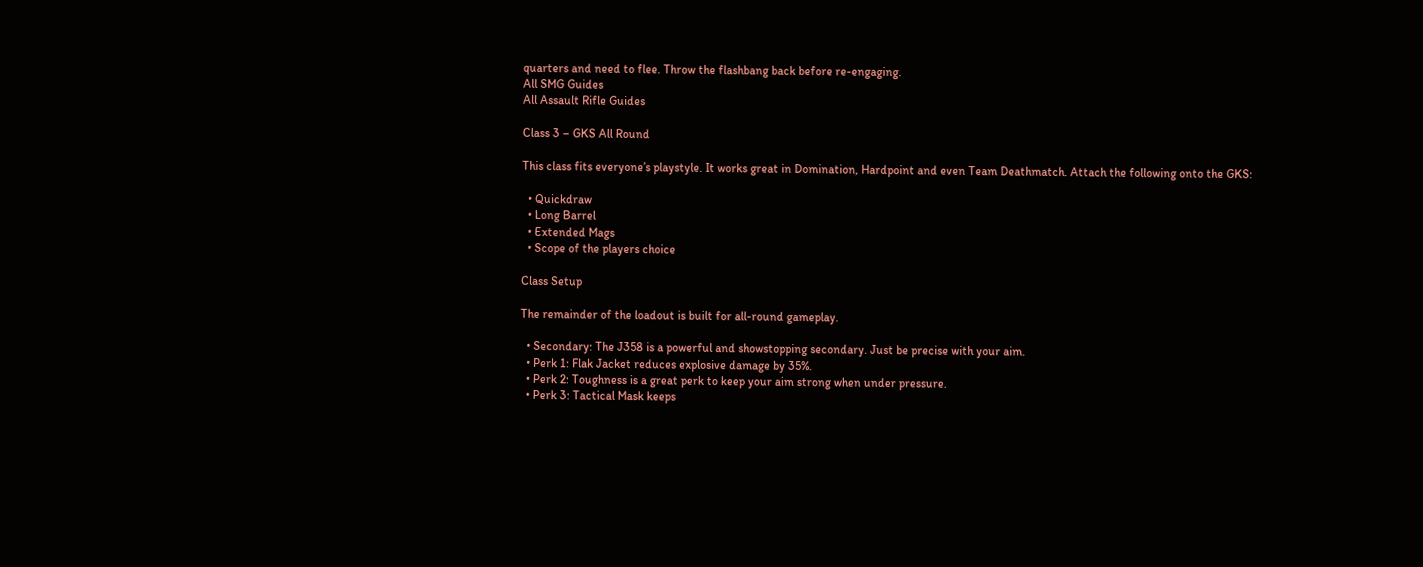quarters and need to flee. Throw the flashbang back before re-engaging.
All SMG Guides
All Assault Rifle Guides

Class 3 – GKS All Round

This class fits everyone’s playstyle. It works great in Domination, Hardpoint and even Team Deathmatch. Attach the following onto the GKS:

  • Quickdraw
  • Long Barrel
  • Extended Mags
  • Scope of the players choice

Class Setup

The remainder of the loadout is built for all-round gameplay.

  • Secondary: The J358 is a powerful and showstopping secondary. Just be precise with your aim.
  • Perk 1: Flak Jacket reduces explosive damage by 35%.
  • Perk 2: Toughness is a great perk to keep your aim strong when under pressure.
  • Perk 3: Tactical Mask keeps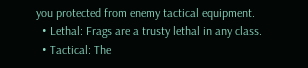you protected from enemy tactical equipment.
  • Lethal: Frags are a trusty lethal in any class.
  • Tactical: The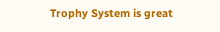Trophy System is great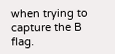when trying to capture the B flag.